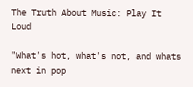The Truth About Music: Play It Loud

"What's hot, what's not, and whats next in pop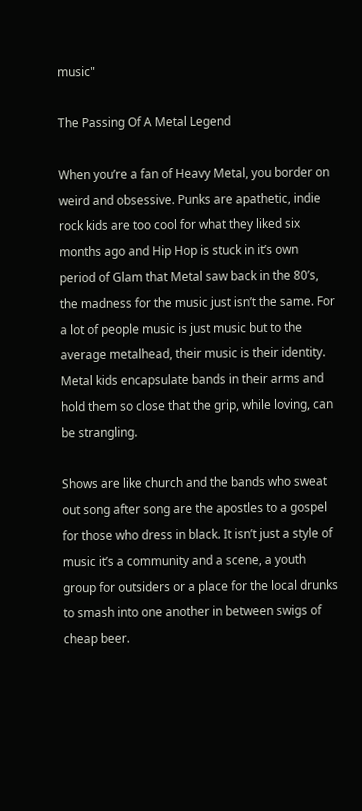music"

The Passing Of A Metal Legend

When you’re a fan of Heavy Metal, you border on weird and obsessive. Punks are apathetic, indie rock kids are too cool for what they liked six months ago and Hip Hop is stuck in it’s own period of Glam that Metal saw back in the 80’s, the madness for the music just isn’t the same. For a lot of people music is just music but to the average metalhead, their music is their identity. Metal kids encapsulate bands in their arms and hold them so close that the grip, while loving, can be strangling.

Shows are like church and the bands who sweat out song after song are the apostles to a gospel for those who dress in black. It isn’t just a style of music it’s a community and a scene, a youth group for outsiders or a place for the local drunks to smash into one another in between swigs of cheap beer.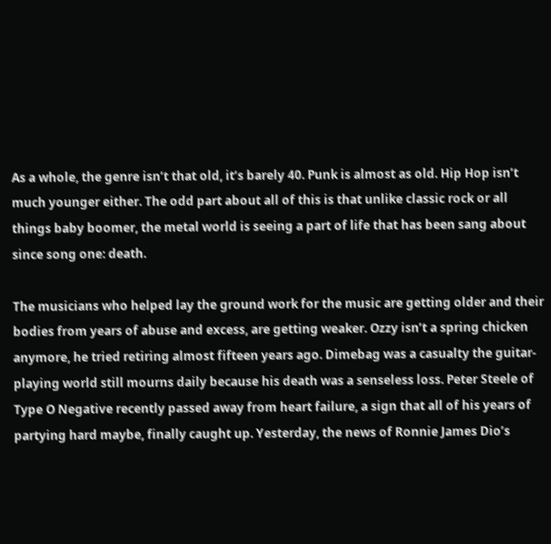As a whole, the genre isn’t that old, it’s barely 40. Punk is almost as old. Hip Hop isn’t much younger either. The odd part about all of this is that unlike classic rock or all things baby boomer, the metal world is seeing a part of life that has been sang about since song one: death.

The musicians who helped lay the ground work for the music are getting older and their bodies from years of abuse and excess, are getting weaker. Ozzy isn’t a spring chicken anymore, he tried retiring almost fifteen years ago. Dimebag was a casualty the guitar-playing world still mourns daily because his death was a senseless loss. Peter Steele of Type O Negative recently passed away from heart failure, a sign that all of his years of partying hard maybe, finally caught up. Yesterday, the news of Ronnie James Dio’s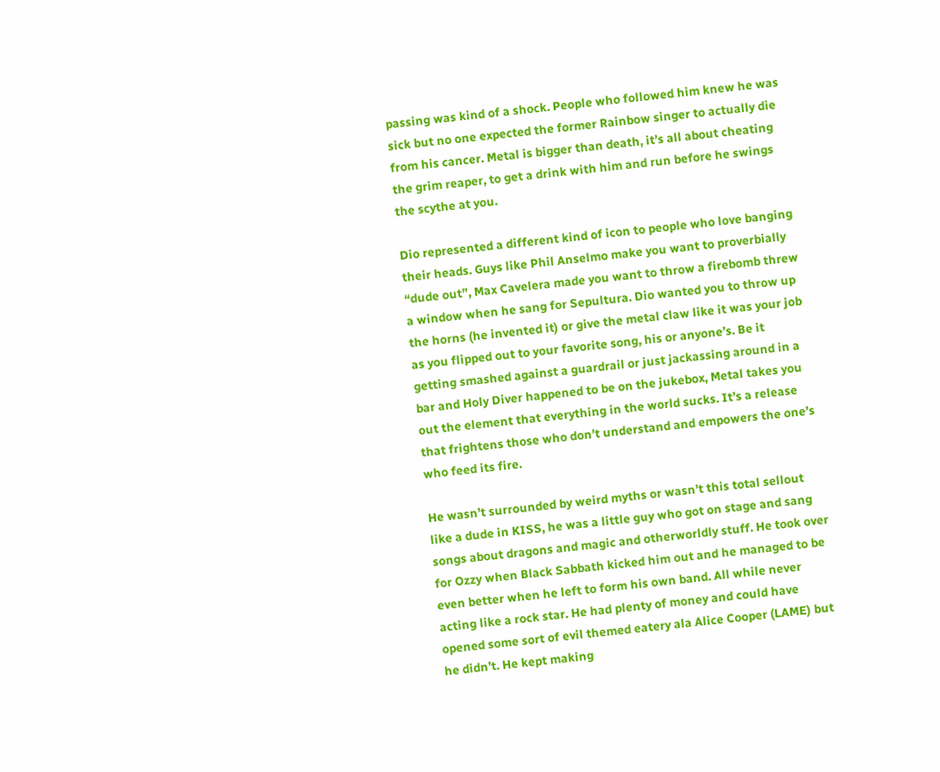passing was kind of a shock. People who followed him knew he was sick but no one expected the former Rainbow singer to actually die from his cancer. Metal is bigger than death, it’s all about cheating the grim reaper, to get a drink with him and run before he swings the scythe at you.

Dio represented a different kind of icon to people who love banging their heads. Guys like Phil Anselmo make you want to proverbially “dude out”, Max Cavelera made you want to throw a firebomb threw a window when he sang for Sepultura. Dio wanted you to throw up the horns (he invented it) or give the metal claw like it was your job as you flipped out to your favorite song, his or anyone’s. Be it getting smashed against a guardrail or just jackassing around in a bar and Holy Diver happened to be on the jukebox, Metal takes you out the element that everything in the world sucks. It’s a release that frightens those who don’t understand and empowers the one’s who feed its fire.

He wasn’t surrounded by weird myths or wasn’t this total sellout like a dude in KISS, he was a little guy who got on stage and sang songs about dragons and magic and otherworldly stuff. He took over for Ozzy when Black Sabbath kicked him out and he managed to be even better when he left to form his own band. All while never acting like a rock star. He had plenty of money and could have opened some sort of evil themed eatery ala Alice Cooper (LAME) but he didn’t. He kept making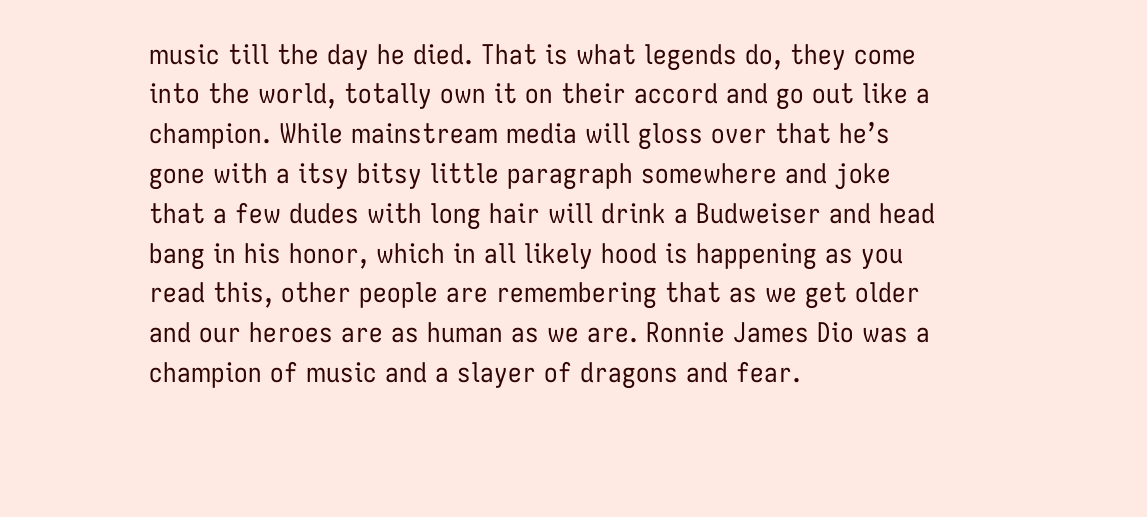music till the day he died. That is what legends do, they come into the world, totally own it on their accord and go out like a champion. While mainstream media will gloss over that he’s gone with a itsy bitsy little paragraph somewhere and joke that a few dudes with long hair will drink a Budweiser and head bang in his honor, which in all likely hood is happening as you read this, other people are remembering that as we get older and our heroes are as human as we are. Ronnie James Dio was a champion of music and a slayer of dragons and fear.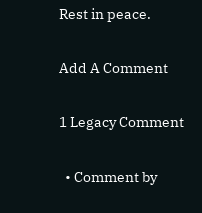Rest in peace.

Add A Comment

1 Legacy Comment

  • Comment by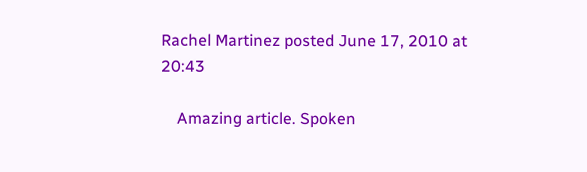Rachel Martinez posted June 17, 2010 at 20:43

    Amazing article. Spoken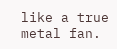like a true metal fan.